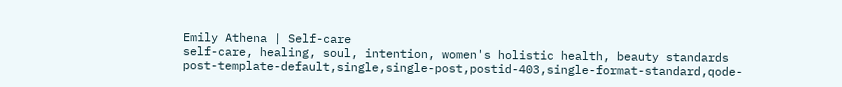Emily Athena | Self-care
self-care, healing, soul, intention, women's holistic health, beauty standards
post-template-default,single,single-post,postid-403,single-format-standard,qode-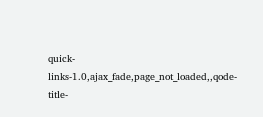quick-links-1.0,ajax_fade,page_not_loaded,,qode-title-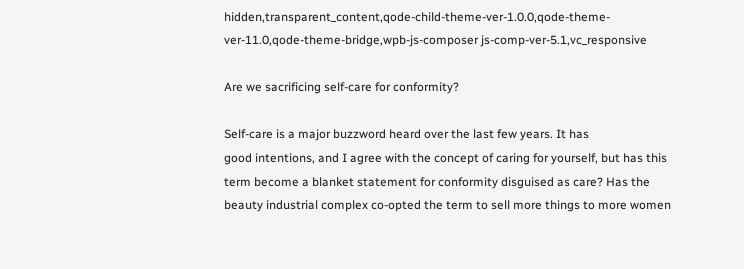hidden,transparent_content,qode-child-theme-ver-1.0.0,qode-theme-ver-11.0,qode-theme-bridge,wpb-js-composer js-comp-ver-5.1,vc_responsive

Are we sacrificing self-care for conformity?

Self-care is a major buzzword heard over the last few years. It has
good intentions, and I agree with the concept of caring for yourself, but has this term become a blanket statement for conformity disguised as care? Has the beauty industrial complex co-opted the term to sell more things to more women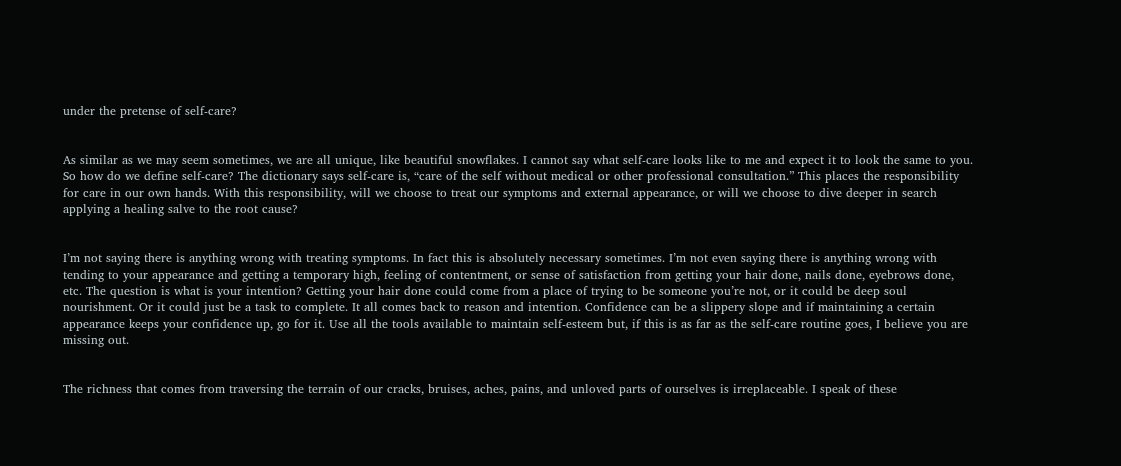under the pretense of self-care?


As similar as we may seem sometimes, we are all unique, like beautiful snowflakes. I cannot say what self-care looks like to me and expect it to look the same to you. So how do we define self-care? The dictionary says self-care is, “care of the self without medical or other professional consultation.” This places the responsibility for care in our own hands. With this responsibility, will we choose to treat our symptoms and external appearance, or will we choose to dive deeper in search applying a healing salve to the root cause?


I’m not saying there is anything wrong with treating symptoms. In fact this is absolutely necessary sometimes. I’m not even saying there is anything wrong with tending to your appearance and getting a temporary high, feeling of contentment, or sense of satisfaction from getting your hair done, nails done, eyebrows done, etc. The question is what is your intention? Getting your hair done could come from a place of trying to be someone you’re not, or it could be deep soul nourishment. Or it could just be a task to complete. It all comes back to reason and intention. Confidence can be a slippery slope and if maintaining a certain appearance keeps your confidence up, go for it. Use all the tools available to maintain self-esteem but, if this is as far as the self-care routine goes, I believe you are missing out.


The richness that comes from traversing the terrain of our cracks, bruises, aches, pains, and unloved parts of ourselves is irreplaceable. I speak of these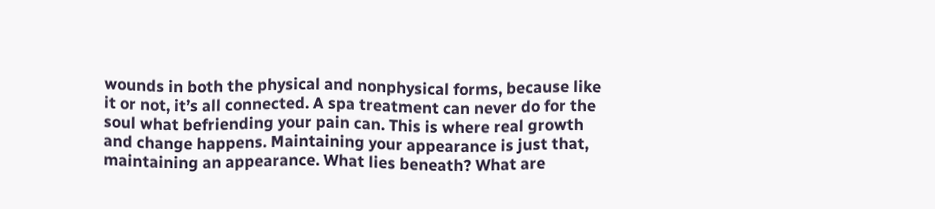wounds in both the physical and nonphysical forms, because like it or not, it’s all connected. A spa treatment can never do for the soul what befriending your pain can. This is where real growth and change happens. Maintaining your appearance is just that, maintaining an appearance. What lies beneath? What are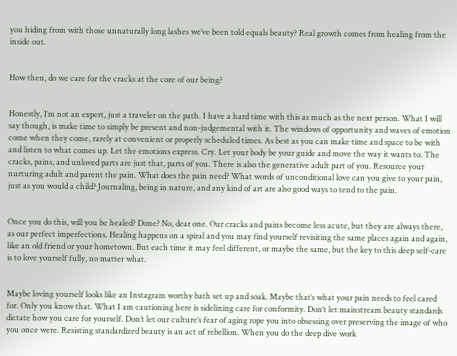you hiding from with those unnaturally long lashes we’ve been told equals beauty? Real growth comes from healing from the inside out.


How then, do we care for the cracks at the core of our being?


Honestly, I’m not an expert, just a traveler on the path. I have a hard time with this as much as the next person. What I will say though, is make time to simply be present and non-judgemental with it. The windows of opportunity and waves of emotion come when they come, rarely at convenient or properly scheduled times. As best as you can make time and space to be with and listen to what comes up. Let the emotions express. Cry. Let your body be your guide and move the way it wants to. The cracks, pains, and unloved parts are just that, parts of you. There is also the generative adult part of you. Resource your nurturing adult and parent the pain. What does the pain need? What words of unconditional love can you give to your pain, just as you would a child? Journaling, being in nature, and any kind of art are also good ways to tend to the pain.


Once you do this, will you be healed? Done? No, dear one. Our cracks and pains become less acute, but they are always there, as our perfect imperfections. Healing happens on a spiral and you may find yourself revisiting the same places again and again, like an old friend or your hometown. But each time it may feel different, or maybe the same, but the key to this deep self-care is to love yourself fully, no matter what.


Maybe loving yourself looks like an Instagram worthy bath set up and soak. Maybe that’s what your pain needs to feel cared for. Only you know that. What I am cautioning here is sidelining care for conformity. Don’t let mainstream beauty standards dictate how you care for yourself. Don’t let our culture’s fear of aging rope you into obsessing over preserving the image of who you once were. Resisting standardized beauty is an act of rebellion. When you do the deep dive work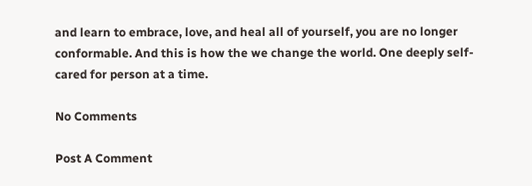and learn to embrace, love, and heal all of yourself, you are no longer conformable. And this is how the we change the world. One deeply self-cared for person at a time.

No Comments

Post A Comment